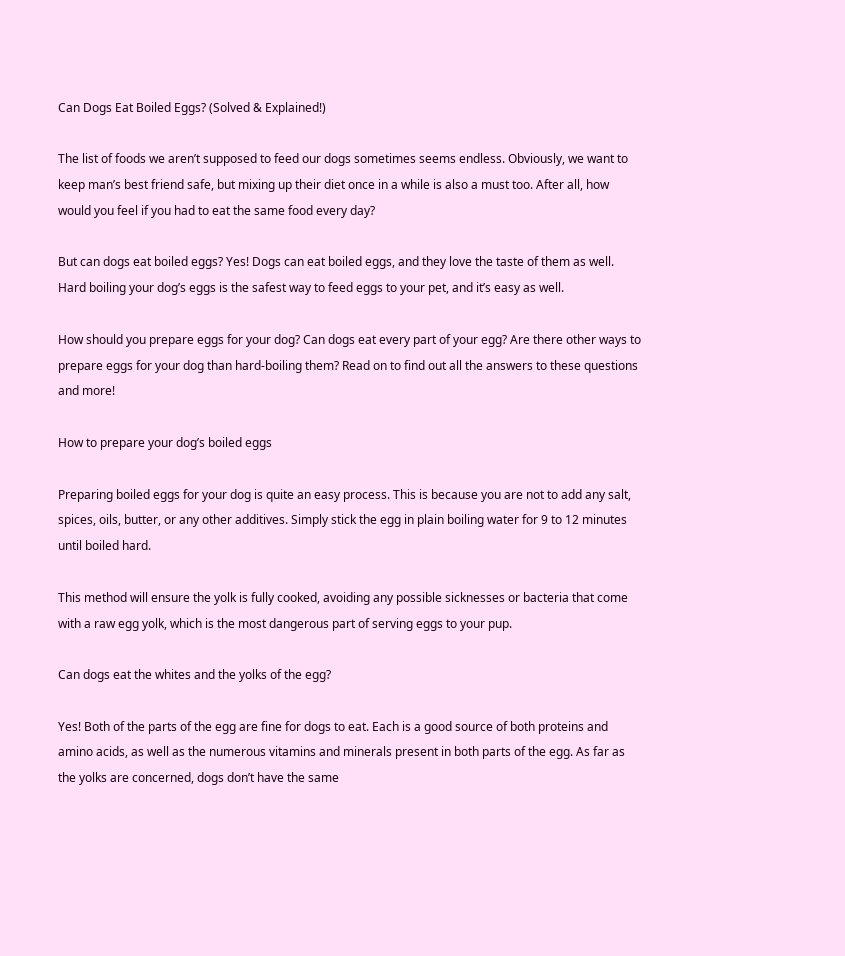Can Dogs Eat Boiled Eggs? (Solved & Explained!)

The list of foods we aren’t supposed to feed our dogs sometimes seems endless. Obviously, we want to keep man’s best friend safe, but mixing up their diet once in a while is also a must too. After all, how would you feel if you had to eat the same food every day?

But can dogs eat boiled eggs? Yes! Dogs can eat boiled eggs, and they love the taste of them as well. Hard boiling your dog’s eggs is the safest way to feed eggs to your pet, and it’s easy as well.

How should you prepare eggs for your dog? Can dogs eat every part of your egg? Are there other ways to prepare eggs for your dog than hard-boiling them? Read on to find out all the answers to these questions and more!

How to prepare your dog’s boiled eggs

Preparing boiled eggs for your dog is quite an easy process. This is because you are not to add any salt, spices, oils, butter, or any other additives. Simply stick the egg in plain boiling water for 9 to 12 minutes until boiled hard.

This method will ensure the yolk is fully cooked, avoiding any possible sicknesses or bacteria that come with a raw egg yolk, which is the most dangerous part of serving eggs to your pup.

Can dogs eat the whites and the yolks of the egg?

Yes! Both of the parts of the egg are fine for dogs to eat. Each is a good source of both proteins and amino acids, as well as the numerous vitamins and minerals present in both parts of the egg. As far as the yolks are concerned, dogs don’t have the same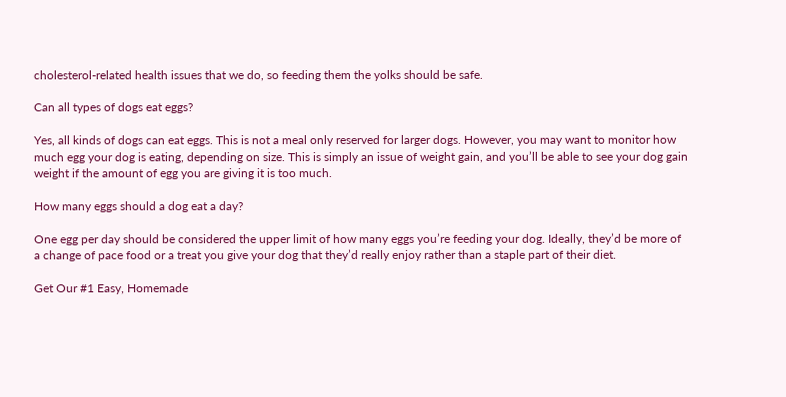cholesterol-related health issues that we do, so feeding them the yolks should be safe.

Can all types of dogs eat eggs?

Yes, all kinds of dogs can eat eggs. This is not a meal only reserved for larger dogs. However, you may want to monitor how much egg your dog is eating, depending on size. This is simply an issue of weight gain, and you’ll be able to see your dog gain weight if the amount of egg you are giving it is too much.

How many eggs should a dog eat a day?

One egg per day should be considered the upper limit of how many eggs you’re feeding your dog. Ideally, they’d be more of a change of pace food or a treat you give your dog that they’d really enjoy rather than a staple part of their diet.

Get Our #1 Easy, Homemade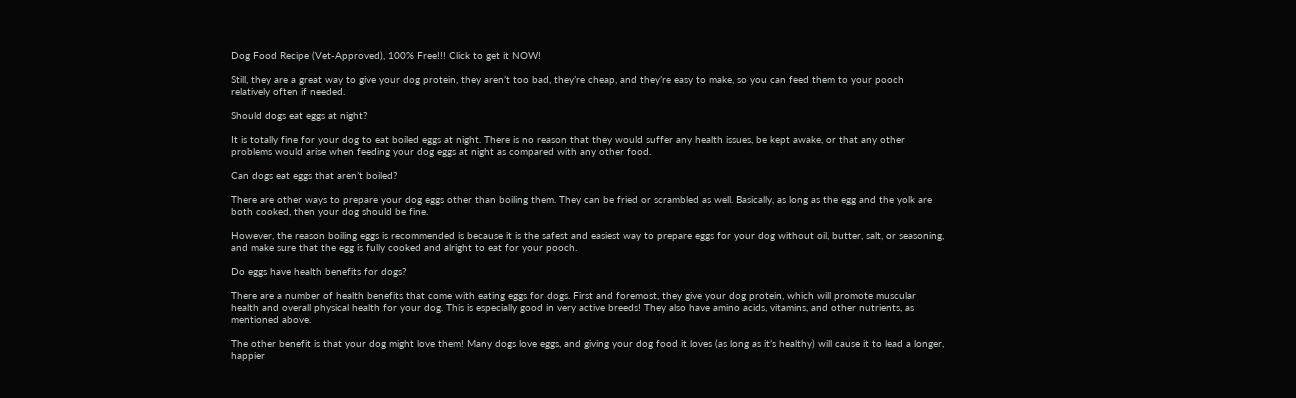Dog Food Recipe (Vet-Approved), 100% Free!!! Click to get it NOW!

Still, they are a great way to give your dog protein, they aren’t too bad, they’re cheap, and they’re easy to make, so you can feed them to your pooch relatively often if needed.

Should dogs eat eggs at night?

It is totally fine for your dog to eat boiled eggs at night. There is no reason that they would suffer any health issues, be kept awake, or that any other problems would arise when feeding your dog eggs at night as compared with any other food.

Can dogs eat eggs that aren’t boiled?

There are other ways to prepare your dog eggs other than boiling them. They can be fried or scrambled as well. Basically, as long as the egg and the yolk are both cooked, then your dog should be fine.

However, the reason boiling eggs is recommended is because it is the safest and easiest way to prepare eggs for your dog without oil, butter, salt, or seasoning, and make sure that the egg is fully cooked and alright to eat for your pooch.

Do eggs have health benefits for dogs?

There are a number of health benefits that come with eating eggs for dogs. First and foremost, they give your dog protein, which will promote muscular health and overall physical health for your dog. This is especially good in very active breeds! They also have amino acids, vitamins, and other nutrients, as mentioned above.

The other benefit is that your dog might love them! Many dogs love eggs, and giving your dog food it loves (as long as it’s healthy) will cause it to lead a longer, happier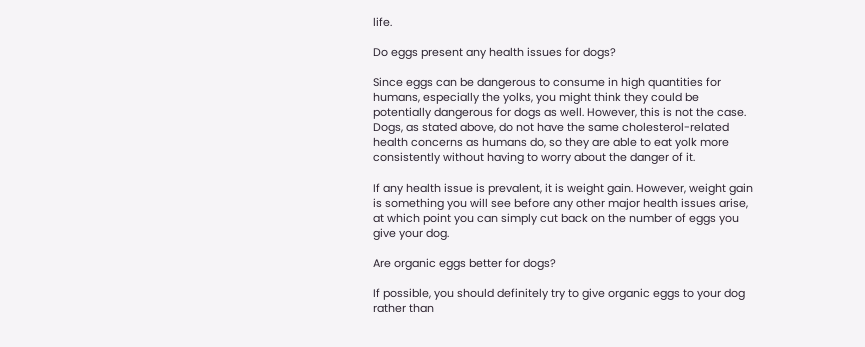life.

Do eggs present any health issues for dogs?

Since eggs can be dangerous to consume in high quantities for humans, especially the yolks, you might think they could be potentially dangerous for dogs as well. However, this is not the case. Dogs, as stated above, do not have the same cholesterol-related health concerns as humans do, so they are able to eat yolk more consistently without having to worry about the danger of it.

If any health issue is prevalent, it is weight gain. However, weight gain is something you will see before any other major health issues arise, at which point you can simply cut back on the number of eggs you give your dog.

Are organic eggs better for dogs?

If possible, you should definitely try to give organic eggs to your dog rather than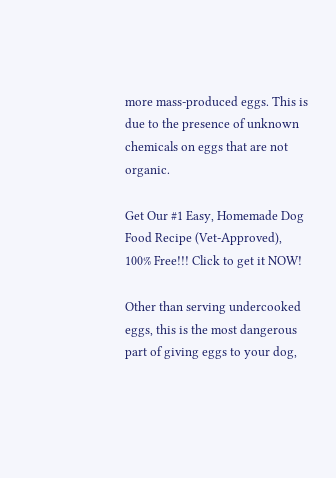more mass-produced eggs. This is due to the presence of unknown chemicals on eggs that are not organic.

Get Our #1 Easy, Homemade Dog Food Recipe (Vet-Approved), 100% Free!!! Click to get it NOW!

Other than serving undercooked eggs, this is the most dangerous part of giving eggs to your dog,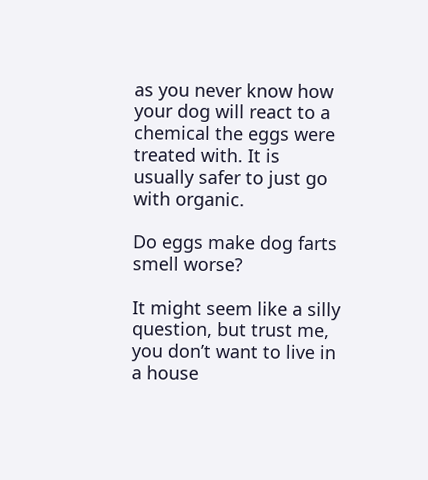as you never know how your dog will react to a chemical the eggs were treated with. It is usually safer to just go with organic.

Do eggs make dog farts smell worse?

It might seem like a silly question, but trust me, you don’t want to live in a house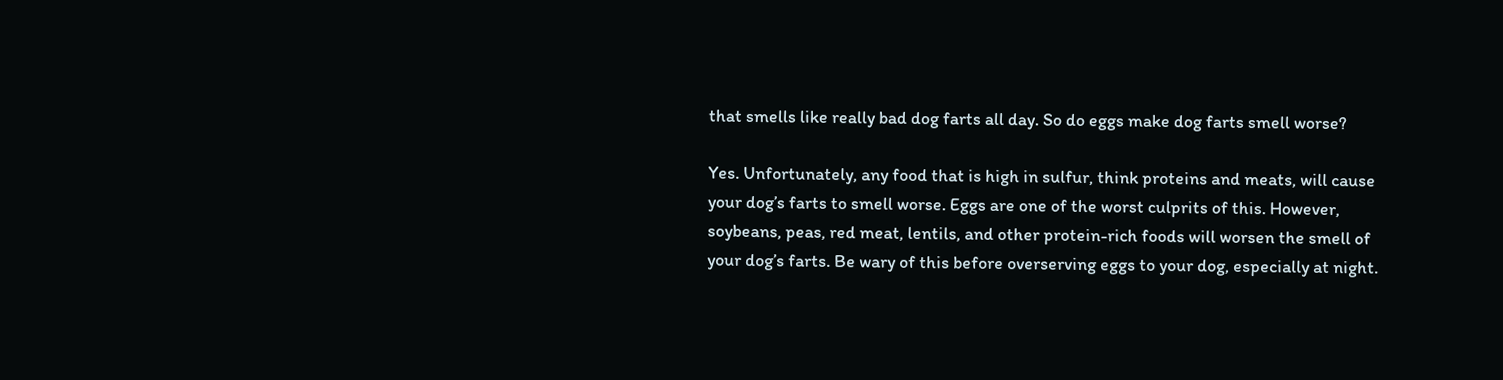that smells like really bad dog farts all day. So do eggs make dog farts smell worse?

Yes. Unfortunately, any food that is high in sulfur, think proteins and meats, will cause your dog’s farts to smell worse. Eggs are one of the worst culprits of this. However, soybeans, peas, red meat, lentils, and other protein-rich foods will worsen the smell of your dog’s farts. Be wary of this before overserving eggs to your dog, especially at night.